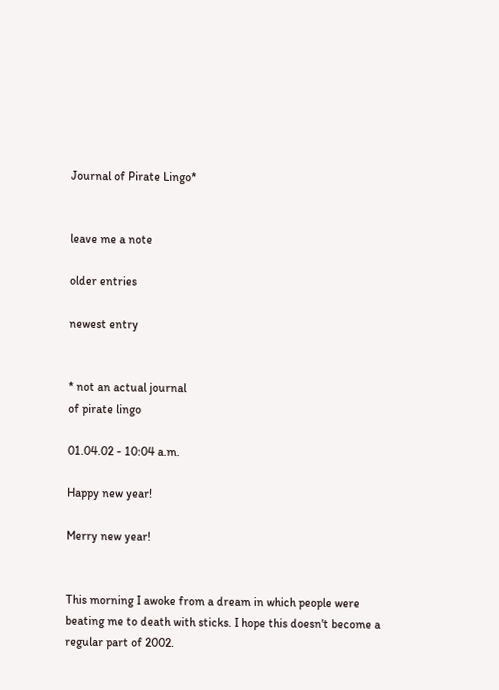Journal of Pirate Lingo*


leave me a note

older entries

newest entry


* not an actual journal
of pirate lingo

01.04.02 - 10:04 a.m.

Happy new year!

Merry new year!


This morning I awoke from a dream in which people were beating me to death with sticks. I hope this doesn't become a regular part of 2002.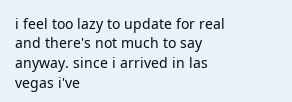i feel too lazy to update for real and there's not much to say anyway. since i arrived in las vegas i've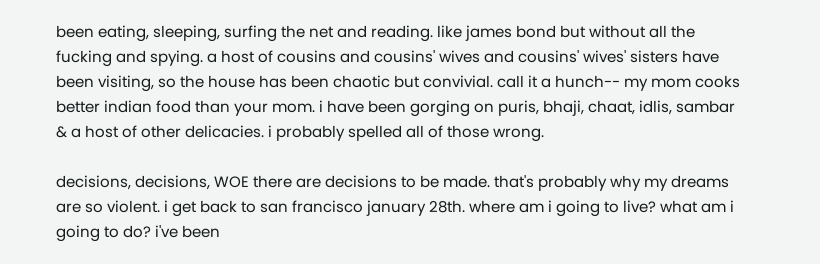been eating, sleeping, surfing the net and reading. like james bond but without all the fucking and spying. a host of cousins and cousins' wives and cousins' wives' sisters have been visiting, so the house has been chaotic but convivial. call it a hunch-- my mom cooks better indian food than your mom. i have been gorging on puris, bhaji, chaat, idlis, sambar & a host of other delicacies. i probably spelled all of those wrong.

decisions, decisions, WOE there are decisions to be made. that's probably why my dreams are so violent. i get back to san francisco january 28th. where am i going to live? what am i going to do? i've been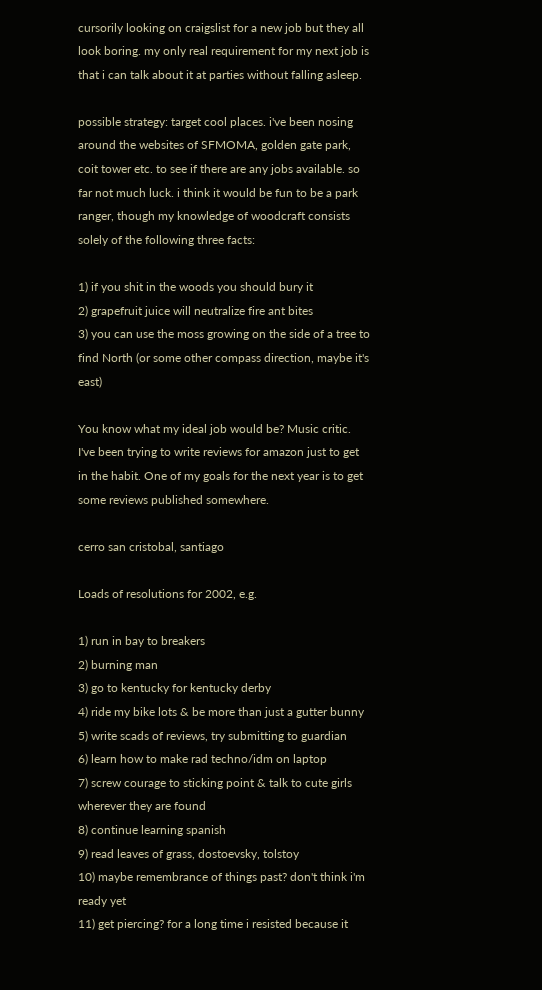cursorily looking on craigslist for a new job but they all look boring. my only real requirement for my next job is that i can talk about it at parties without falling asleep.

possible strategy: target cool places. i've been nosing around the websites of SFMOMA, golden gate park, coit tower etc. to see if there are any jobs available. so far not much luck. i think it would be fun to be a park ranger, though my knowledge of woodcraft consists solely of the following three facts:

1) if you shit in the woods you should bury it
2) grapefruit juice will neutralize fire ant bites
3) you can use the moss growing on the side of a tree to find North (or some other compass direction, maybe it's east)

You know what my ideal job would be? Music critic. I've been trying to write reviews for amazon just to get in the habit. One of my goals for the next year is to get some reviews published somewhere.

cerro san cristobal, santiago

Loads of resolutions for 2002, e.g.

1) run in bay to breakers
2) burning man
3) go to kentucky for kentucky derby
4) ride my bike lots & be more than just a gutter bunny
5) write scads of reviews, try submitting to guardian
6) learn how to make rad techno/idm on laptop
7) screw courage to sticking point & talk to cute girls wherever they are found
8) continue learning spanish
9) read leaves of grass, dostoevsky, tolstoy
10) maybe remembrance of things past? don't think i'm ready yet
11) get piercing? for a long time i resisted because it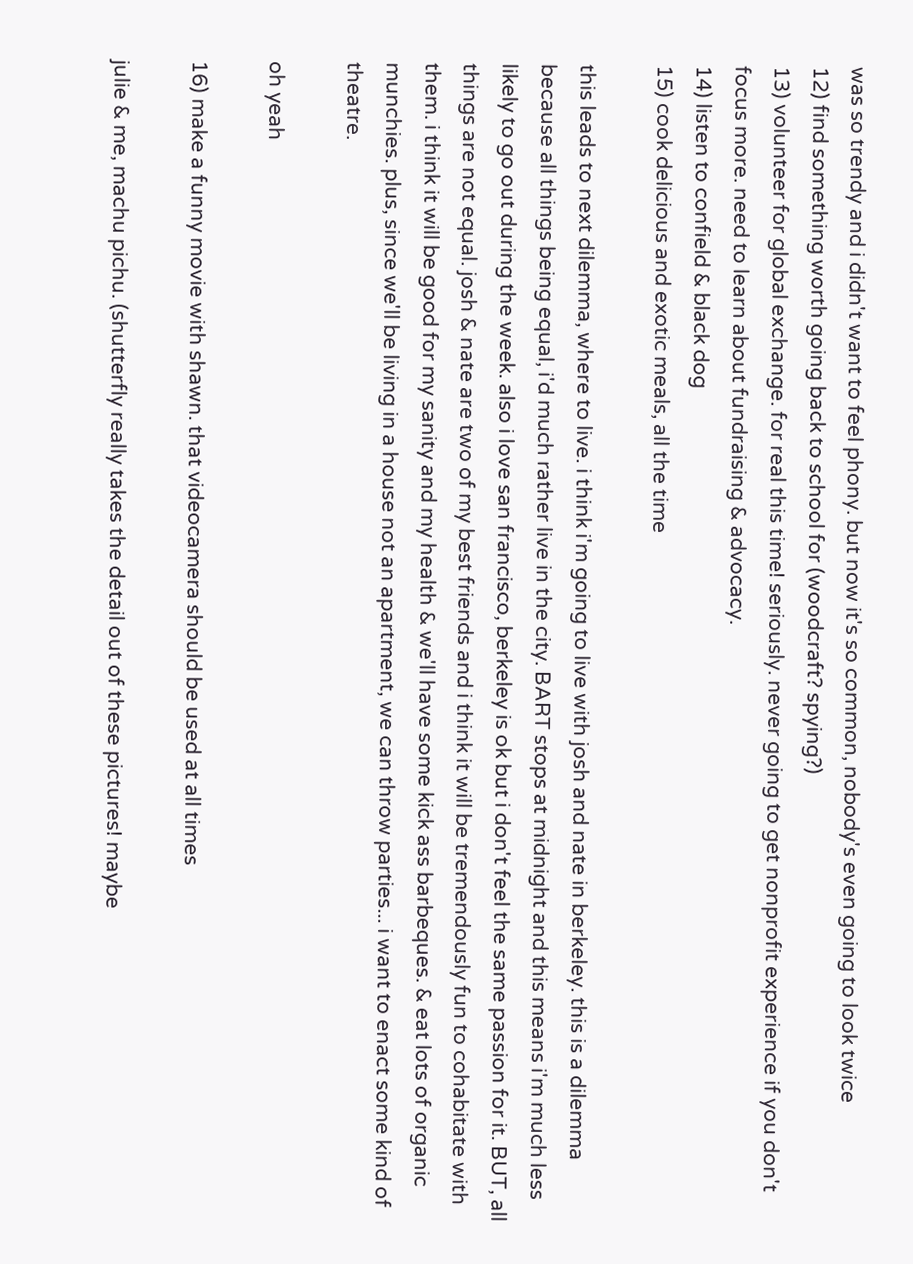was so trendy and i didn't want to feel phony. but now it's so common, nobody's even going to look twice
12) find something worth going back to school for (woodcraft? spying?)
13) volunteer for global exchange. for real this time! seriously. never going to get nonprofit experience if you don't focus more. need to learn about fundraising & advocacy.
14) listen to confield & black dog
15) cook delicious and exotic meals, all the time

this leads to next dilemma, where to live. i think i'm going to live with josh and nate in berkeley. this is a dilemma because all things being equal, i'd much rather live in the city. BART stops at midnight and this means i'm much less likely to go out during the week. also i love san francisco, berkeley is ok but i don't feel the same passion for it. BUT, all things are not equal. josh & nate are two of my best friends and i think it will be tremendously fun to cohabitate with them. i think it will be good for my sanity and my health & we'll have some kick ass barbeques. & eat lots of organic munchies. plus, since we'll be living in a house not an apartment, we can throw parties... i want to enact some kind of theatre.

oh yeah

16) make a funny movie with shawn. that videocamera should be used at all times

julie & me, machu pichu. (shutterfly really takes the detail out of these pictures! maybe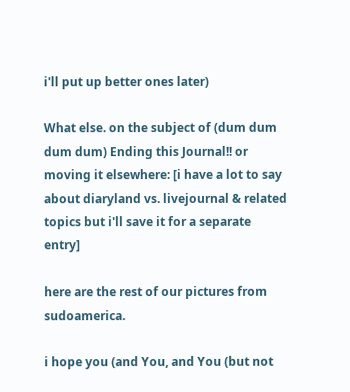i'll put up better ones later)

What else. on the subject of (dum dum dum dum) Ending this Journal!! or moving it elsewhere: [i have a lot to say about diaryland vs. livejournal & related topics but i'll save it for a separate entry]

here are the rest of our pictures from sudoamerica.

i hope you (and You, and You (but not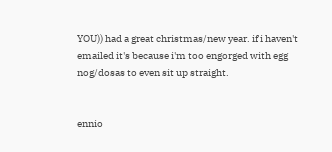YOU)) had a great christmas/new year. if i haven't emailed it's because i'm too engorged with egg nog/dosas to even sit up straight.


ennio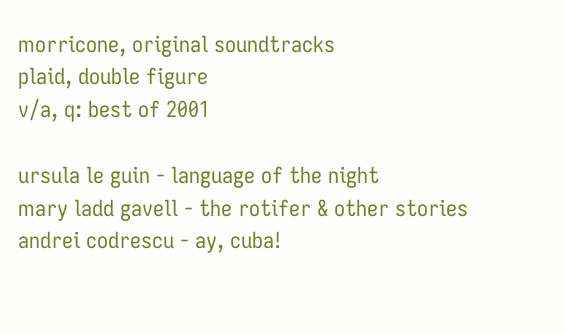morricone, original soundtracks
plaid, double figure
v/a, q: best of 2001

ursula le guin - language of the night
mary ladd gavell - the rotifer & other stories
andrei codrescu - ay, cuba!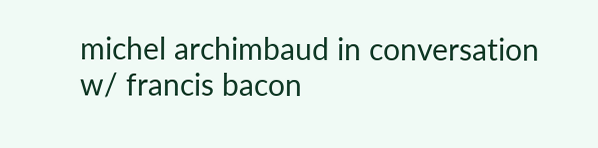michel archimbaud in conversation w/ francis bacon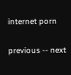internet porn

previous -- next